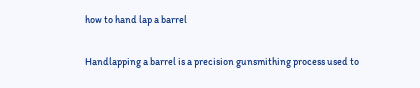how to hand lap a barrel

Handlapping a barrel is a precision gunsmithing process used to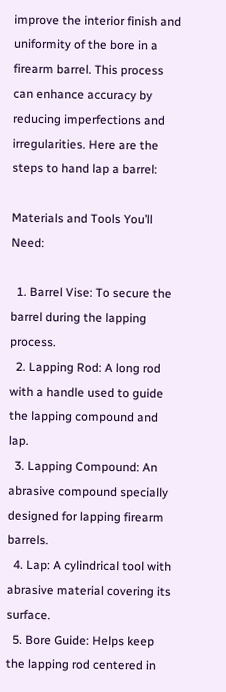improve the interior finish and uniformity of the bore in a firearm barrel. This process can enhance accuracy by reducing imperfections and irregularities. Here are the steps to hand lap a barrel:

Materials and Tools You’ll Need:

  1. Barrel Vise: To secure the barrel during the lapping process.
  2. Lapping Rod: A long rod with a handle used to guide the lapping compound and lap.
  3. Lapping Compound: An abrasive compound specially designed for lapping firearm barrels.
  4. Lap: A cylindrical tool with abrasive material covering its surface.
  5. Bore Guide: Helps keep the lapping rod centered in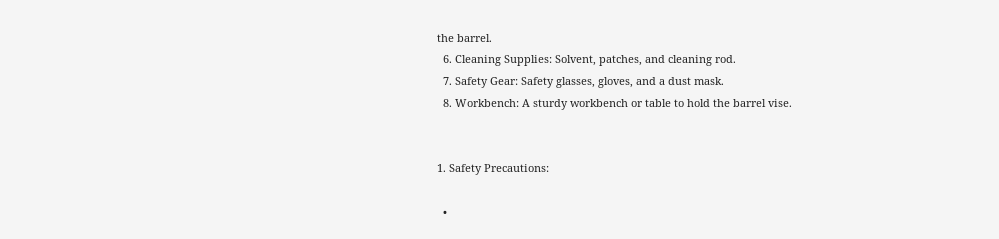the barrel.
  6. Cleaning Supplies: Solvent, patches, and cleaning rod.
  7. Safety Gear: Safety glasses, gloves, and a dust mask.
  8. Workbench: A sturdy workbench or table to hold the barrel vise.


1. Safety Precautions:

  •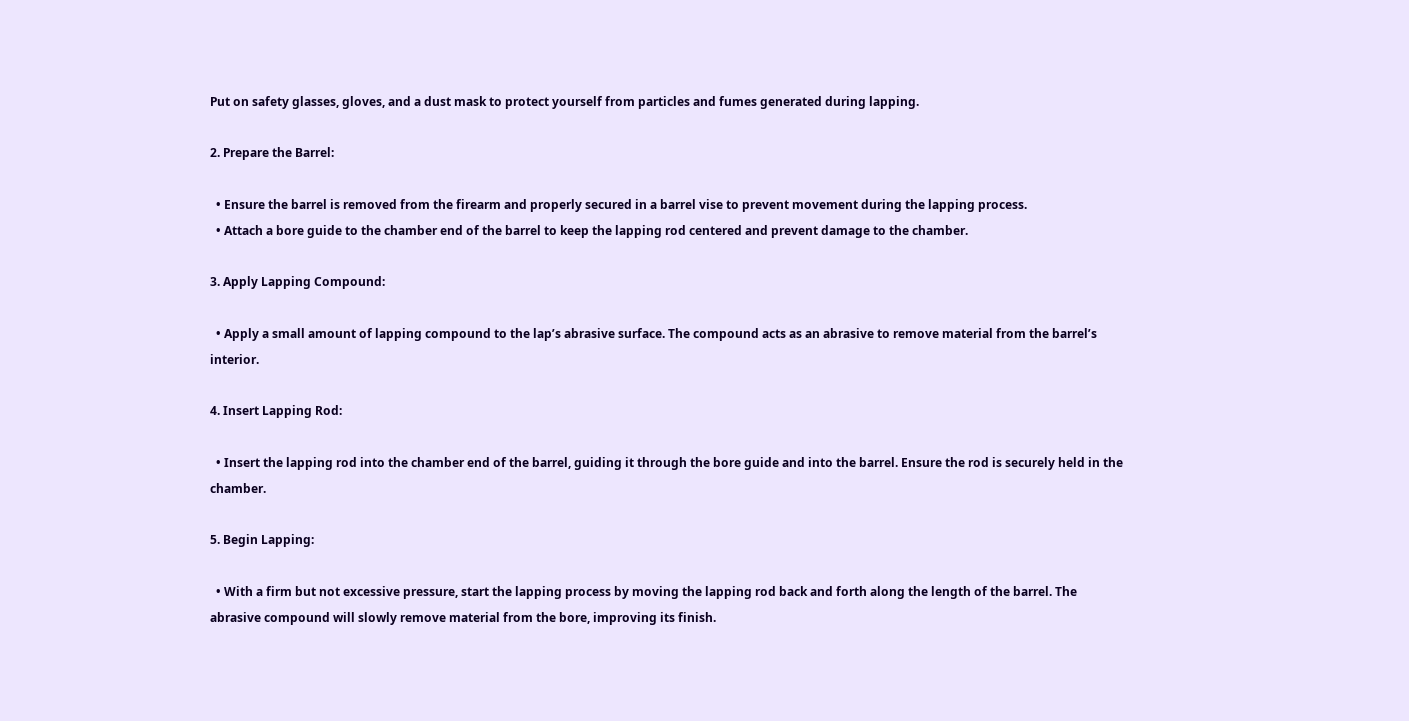Put on safety glasses, gloves, and a dust mask to protect yourself from particles and fumes generated during lapping.

2. Prepare the Barrel:

  • Ensure the barrel is removed from the firearm and properly secured in a barrel vise to prevent movement during the lapping process.
  • Attach a bore guide to the chamber end of the barrel to keep the lapping rod centered and prevent damage to the chamber.

3. Apply Lapping Compound:

  • Apply a small amount of lapping compound to the lap’s abrasive surface. The compound acts as an abrasive to remove material from the barrel’s interior.

4. Insert Lapping Rod:

  • Insert the lapping rod into the chamber end of the barrel, guiding it through the bore guide and into the barrel. Ensure the rod is securely held in the chamber.

5. Begin Lapping:

  • With a firm but not excessive pressure, start the lapping process by moving the lapping rod back and forth along the length of the barrel. The abrasive compound will slowly remove material from the bore, improving its finish.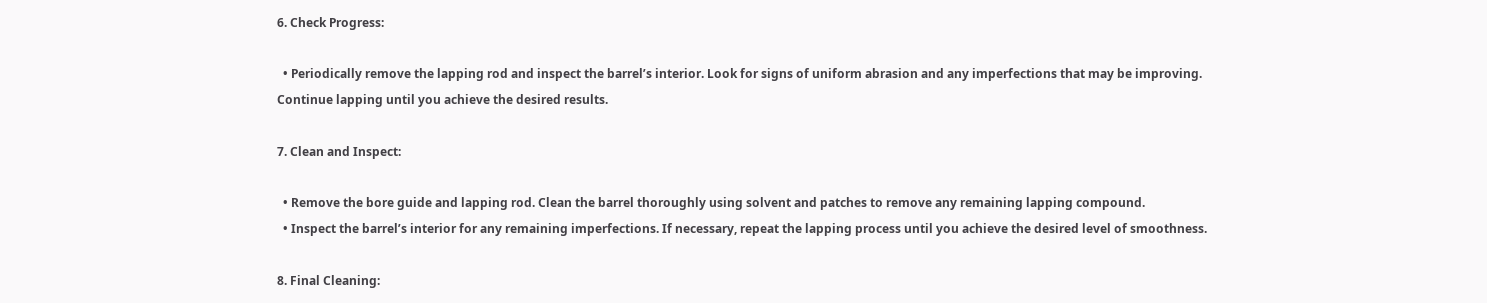6. Check Progress:

  • Periodically remove the lapping rod and inspect the barrel’s interior. Look for signs of uniform abrasion and any imperfections that may be improving. Continue lapping until you achieve the desired results.

7. Clean and Inspect:

  • Remove the bore guide and lapping rod. Clean the barrel thoroughly using solvent and patches to remove any remaining lapping compound.
  • Inspect the barrel’s interior for any remaining imperfections. If necessary, repeat the lapping process until you achieve the desired level of smoothness.

8. Final Cleaning: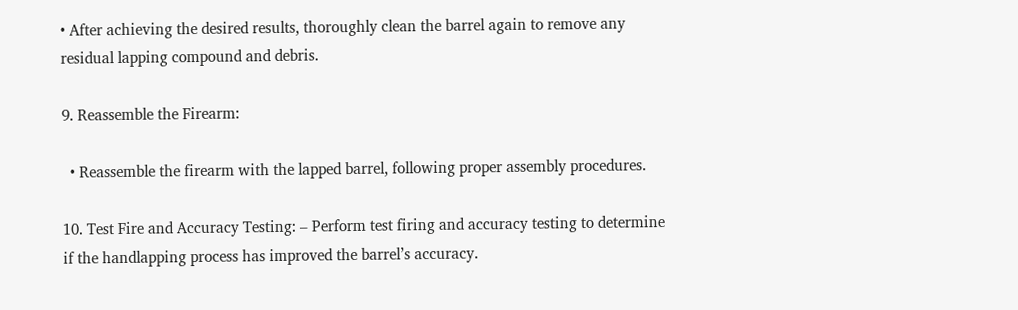• After achieving the desired results, thoroughly clean the barrel again to remove any residual lapping compound and debris.

9. Reassemble the Firearm:

  • Reassemble the firearm with the lapped barrel, following proper assembly procedures.

10. Test Fire and Accuracy Testing: – Perform test firing and accuracy testing to determine if the handlapping process has improved the barrel’s accuracy.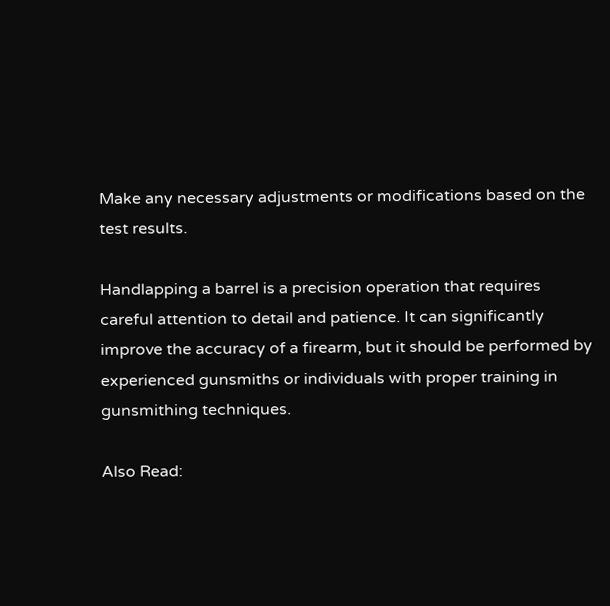Make any necessary adjustments or modifications based on the test results.

Handlapping a barrel is a precision operation that requires careful attention to detail and patience. It can significantly improve the accuracy of a firearm, but it should be performed by experienced gunsmiths or individuals with proper training in gunsmithing techniques.

Also Read: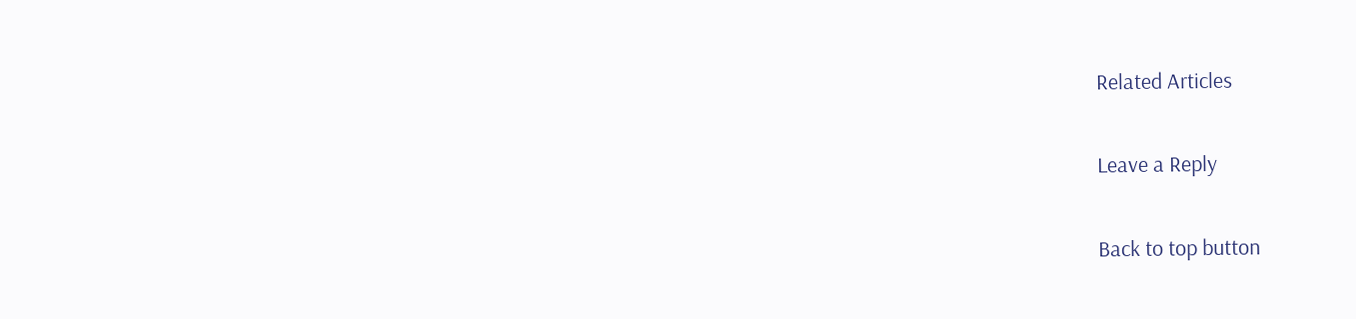Related Articles

Leave a Reply

Back to top button